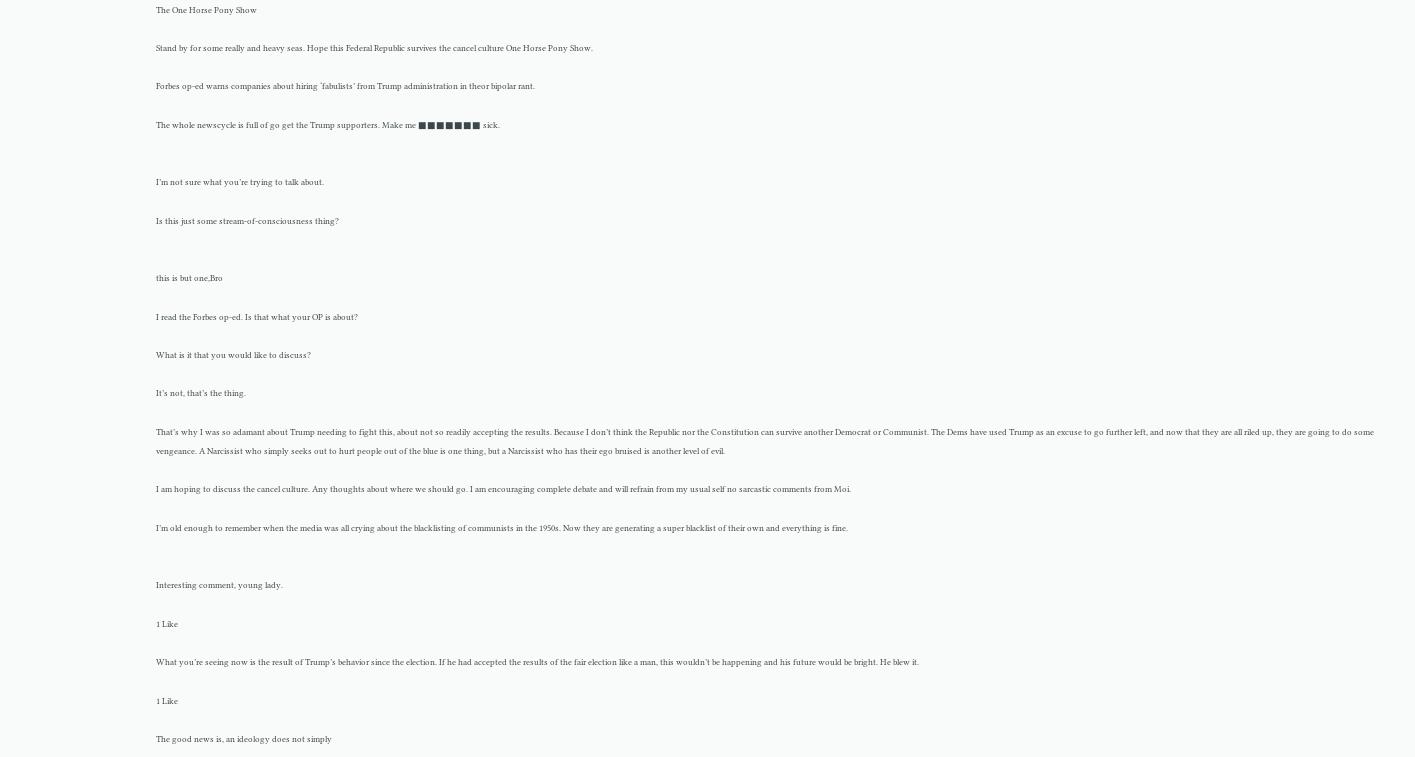The One Horse Pony Show

Stand by for some really and heavy seas. Hope this Federal Republic survives the cancel culture One Horse Pony Show.

Forbes op-ed warns companies about hiring ‘fabulists’ from Trump administration in theor bipolar rant.

The whole newscycle is full of go get the Trump supporters. Make me ■■■■■■■ sick.


I’m not sure what you’re trying to talk about.

Is this just some stream-of-consciousness thing?


this is but one,Bro

I read the Forbes op-ed. Is that what your OP is about?

What is it that you would like to discuss?

It’s not, that’s the thing.

That’s why I was so adamant about Trump needing to fight this, about not so readily accepting the results. Because I don’t think the Republic nor the Constitution can survive another Democrat or Communist. The Dems have used Trump as an excuse to go further left, and now that they are all riled up, they are going to do some vengeance. A Narcissist who simply seeks out to hurt people out of the blue is one thing, but a Narcissist who has their ego bruised is another level of evil.

I am hoping to discuss the cancel culture. Any thoughts about where we should go. I am encouraging complete debate and will refrain from my usual self no sarcastic comments from Moi.

I’m old enough to remember when the media was all crying about the blacklisting of communists in the 1950s. Now they are generating a super blacklist of their own and everything is fine.


Interesting comment, young lady.

1 Like

What you’re seeing now is the result of Trump’s behavior since the election. If he had accepted the results of the fair election like a man, this wouldn’t be happening and his future would be bright. He blew it.

1 Like

The good news is, an ideology does not simply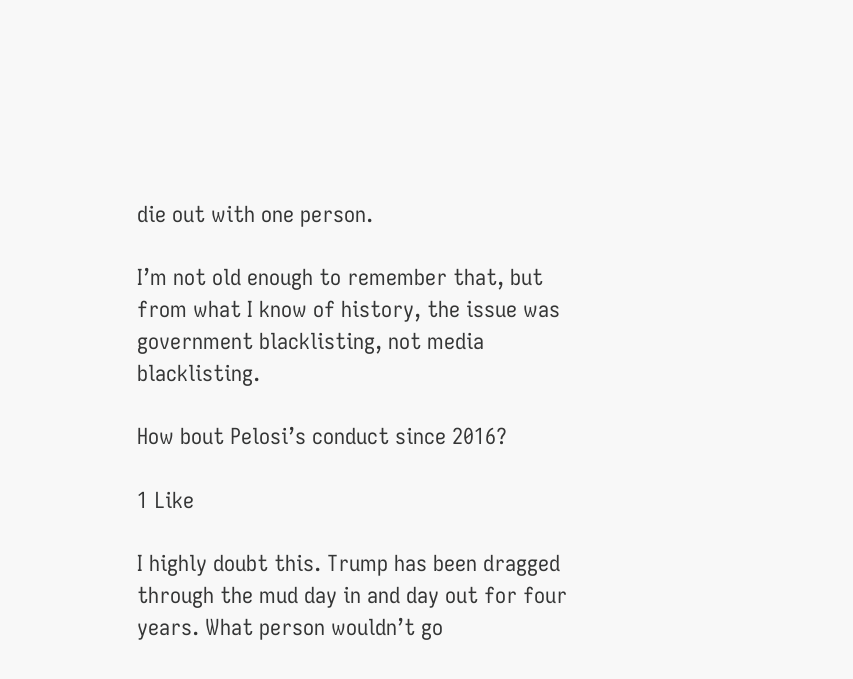die out with one person.

I’m not old enough to remember that, but from what I know of history, the issue was government blacklisting, not media blacklisting.

How bout Pelosi’s conduct since 2016?

1 Like

I highly doubt this. Trump has been dragged through the mud day in and day out for four years. What person wouldn’t go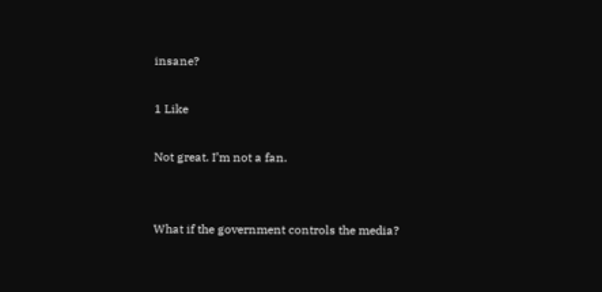insane?

1 Like

Not great. I’m not a fan.


What if the government controls the media?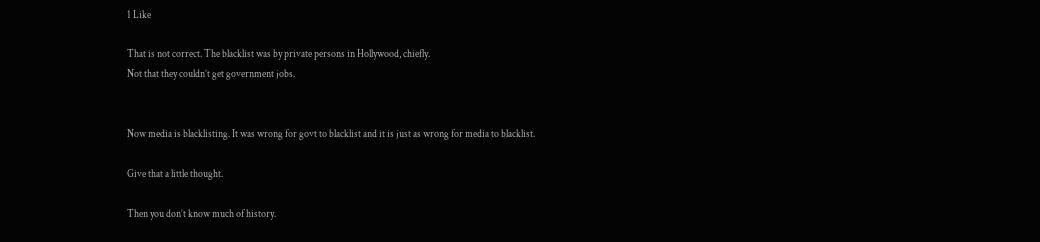1 Like

That is not correct. The blacklist was by private persons in Hollywood, chiefly.
Not that they couldn’t get government jobs.


Now media is blacklisting. It was wrong for govt to blacklist and it is just as wrong for media to blacklist.

Give that a little thought.

Then you don’t know much of history.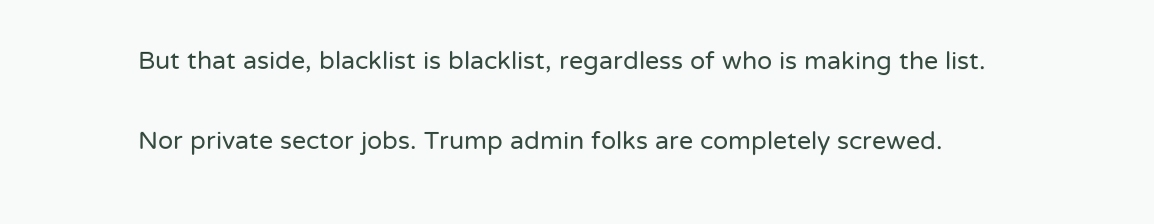But that aside, blacklist is blacklist, regardless of who is making the list.

Nor private sector jobs. Trump admin folks are completely screwed.